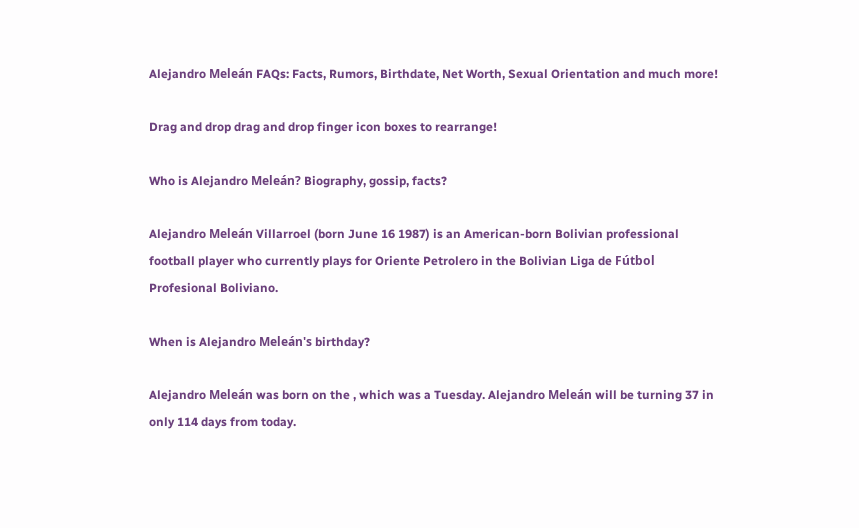Alejandro Meleán FAQs: Facts, Rumors, Birthdate, Net Worth, Sexual Orientation and much more!

Drag and drop drag and drop finger icon boxes to rearrange!

Who is Alejandro Meleán? Biography, gossip, facts?

Alejandro Meleán Villarroel (born June 16 1987) is an American-born Bolivian professional football player who currently plays for Oriente Petrolero in the Bolivian Liga de Fútbol Profesional Boliviano.

When is Alejandro Meleán's birthday?

Alejandro Meleán was born on the , which was a Tuesday. Alejandro Meleán will be turning 37 in only 114 days from today.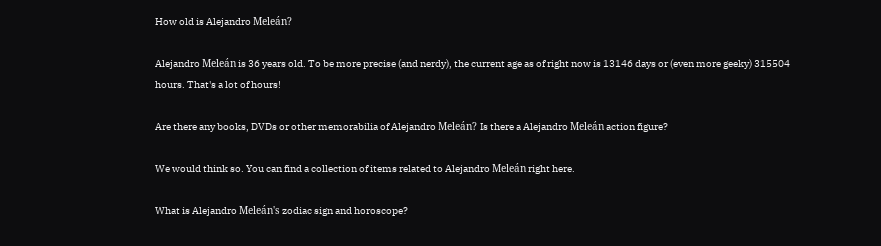How old is Alejandro Meleán?

Alejandro Meleán is 36 years old. To be more precise (and nerdy), the current age as of right now is 13146 days or (even more geeky) 315504 hours. That's a lot of hours!

Are there any books, DVDs or other memorabilia of Alejandro Meleán? Is there a Alejandro Meleán action figure?

We would think so. You can find a collection of items related to Alejandro Meleán right here.

What is Alejandro Meleán's zodiac sign and horoscope?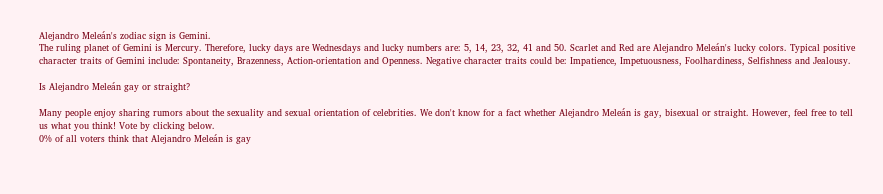Alejandro Meleán's zodiac sign is Gemini.
The ruling planet of Gemini is Mercury. Therefore, lucky days are Wednesdays and lucky numbers are: 5, 14, 23, 32, 41 and 50. Scarlet and Red are Alejandro Meleán's lucky colors. Typical positive character traits of Gemini include: Spontaneity, Brazenness, Action-orientation and Openness. Negative character traits could be: Impatience, Impetuousness, Foolhardiness, Selfishness and Jealousy.

Is Alejandro Meleán gay or straight?

Many people enjoy sharing rumors about the sexuality and sexual orientation of celebrities. We don't know for a fact whether Alejandro Meleán is gay, bisexual or straight. However, feel free to tell us what you think! Vote by clicking below.
0% of all voters think that Alejandro Meleán is gay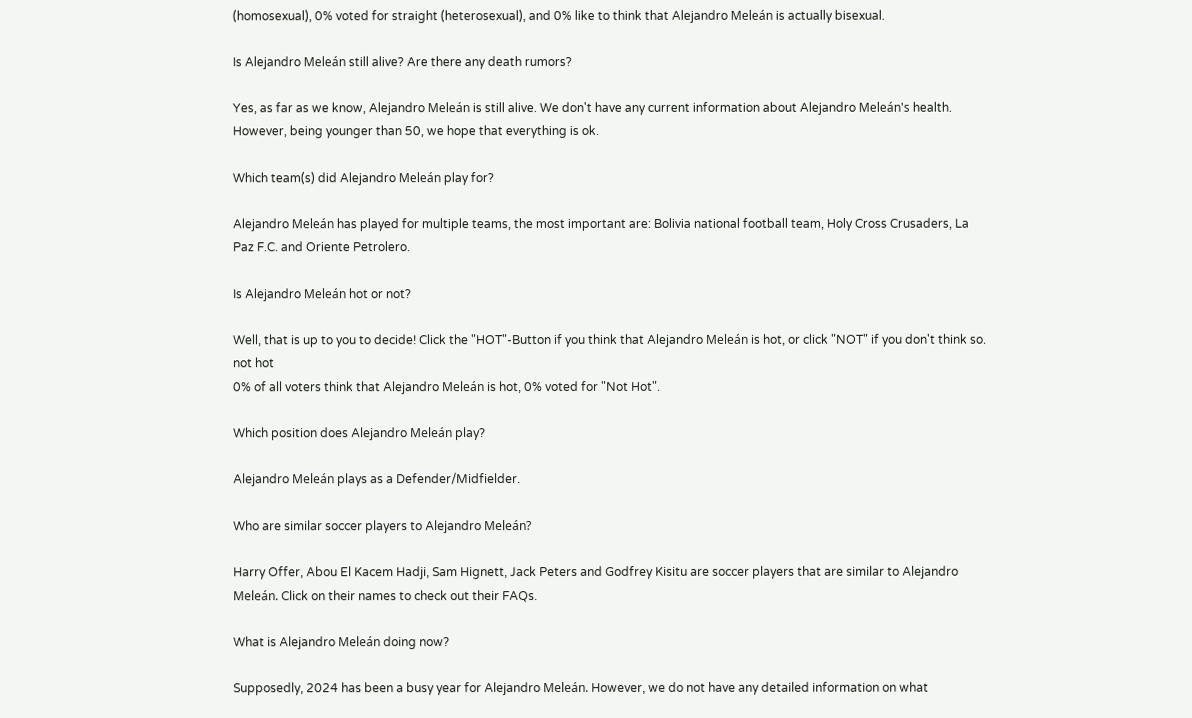(homosexual), 0% voted for straight (heterosexual), and 0% like to think that Alejandro Meleán is actually bisexual.

Is Alejandro Meleán still alive? Are there any death rumors?

Yes, as far as we know, Alejandro Meleán is still alive. We don't have any current information about Alejandro Meleán's health. However, being younger than 50, we hope that everything is ok.

Which team(s) did Alejandro Meleán play for?

Alejandro Meleán has played for multiple teams, the most important are: Bolivia national football team, Holy Cross Crusaders, La Paz F.C. and Oriente Petrolero.

Is Alejandro Meleán hot or not?

Well, that is up to you to decide! Click the "HOT"-Button if you think that Alejandro Meleán is hot, or click "NOT" if you don't think so.
not hot
0% of all voters think that Alejandro Meleán is hot, 0% voted for "Not Hot".

Which position does Alejandro Meleán play?

Alejandro Meleán plays as a Defender/Midfielder.

Who are similar soccer players to Alejandro Meleán?

Harry Offer, Abou El Kacem Hadji, Sam Hignett, Jack Peters and Godfrey Kisitu are soccer players that are similar to Alejandro Meleán. Click on their names to check out their FAQs.

What is Alejandro Meleán doing now?

Supposedly, 2024 has been a busy year for Alejandro Meleán. However, we do not have any detailed information on what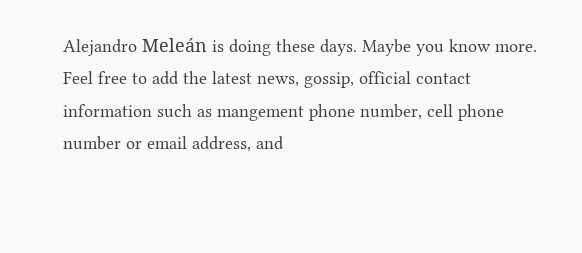Alejandro Meleán is doing these days. Maybe you know more. Feel free to add the latest news, gossip, official contact information such as mangement phone number, cell phone number or email address, and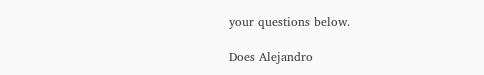your questions below.

Does Alejandro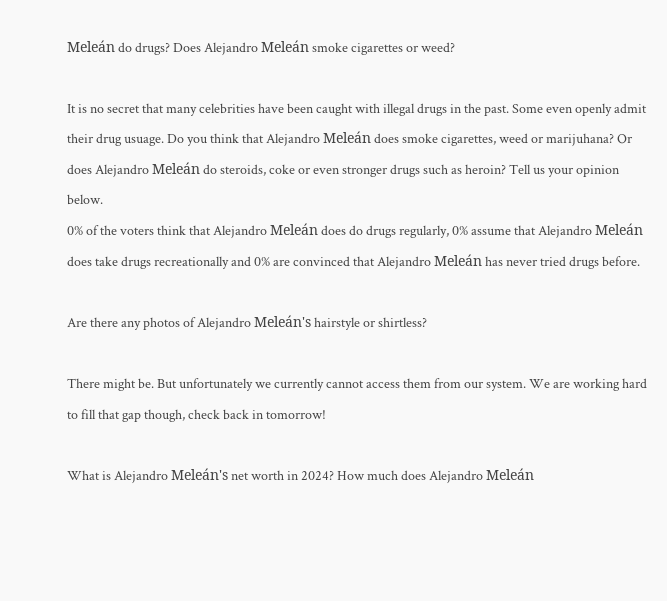Meleán do drugs? Does Alejandro Meleán smoke cigarettes or weed?

It is no secret that many celebrities have been caught with illegal drugs in the past. Some even openly admit their drug usuage. Do you think that Alejandro Meleán does smoke cigarettes, weed or marijuhana? Or does Alejandro Meleán do steroids, coke or even stronger drugs such as heroin? Tell us your opinion below.
0% of the voters think that Alejandro Meleán does do drugs regularly, 0% assume that Alejandro Meleán does take drugs recreationally and 0% are convinced that Alejandro Meleán has never tried drugs before.

Are there any photos of Alejandro Meleán's hairstyle or shirtless?

There might be. But unfortunately we currently cannot access them from our system. We are working hard to fill that gap though, check back in tomorrow!

What is Alejandro Meleán's net worth in 2024? How much does Alejandro Meleán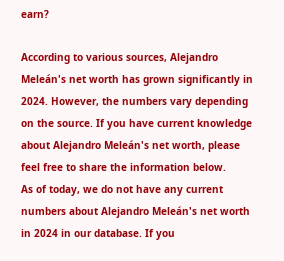earn?

According to various sources, Alejandro Meleán's net worth has grown significantly in 2024. However, the numbers vary depending on the source. If you have current knowledge about Alejandro Meleán's net worth, please feel free to share the information below.
As of today, we do not have any current numbers about Alejandro Meleán's net worth in 2024 in our database. If you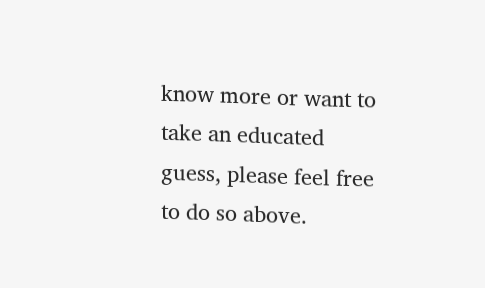know more or want to take an educated guess, please feel free to do so above.